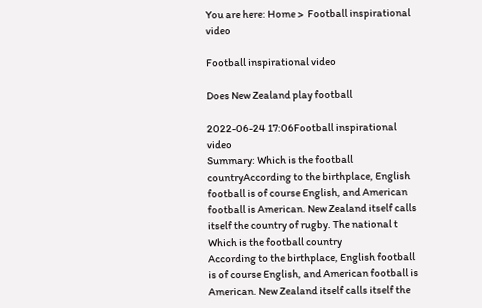You are here: Home >  Football inspirational video

Football inspirational video

Does New Zealand play football

2022-06-24 17:06Football inspirational video
Summary: Which is the football countryAccording to the birthplace, English football is of course English, and American football is American. New Zealand itself calls itself the country of rugby. The national t
Which is the football country
According to the birthplace, English football is of course English, and American football is American. New Zealand itself calls itself the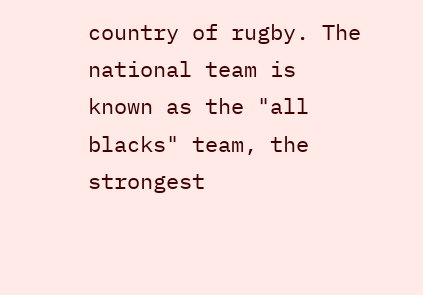country of rugby. The national team is known as the "all blacks" team, the strongest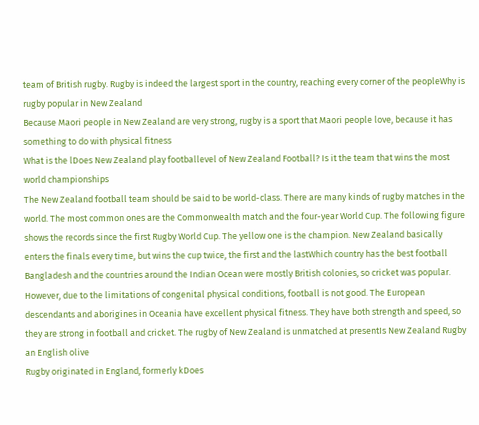team of British rugby. Rugby is indeed the largest sport in the country, reaching every corner of the peopleWhy is rugby popular in New Zealand
Because Maori people in New Zealand are very strong, rugby is a sport that Maori people love, because it has something to do with physical fitness
What is the lDoes New Zealand play footballevel of New Zealand Football? Is it the team that wins the most world championships
The New Zealand football team should be said to be world-class. There are many kinds of rugby matches in the world. The most common ones are the Commonwealth match and the four-year World Cup. The following figure shows the records since the first Rugby World Cup. The yellow one is the champion. New Zealand basically enters the finals every time, but wins the cup twice, the first and the lastWhich country has the best football
Bangladesh and the countries around the Indian Ocean were mostly British colonies, so cricket was popular. However, due to the limitations of congenital physical conditions, football is not good. The European descendants and aborigines in Oceania have excellent physical fitness. They have both strength and speed, so they are strong in football and cricket. The rugby of New Zealand is unmatched at presentIs New Zealand Rugby an English olive
Rugby originated in England, formerly kDoes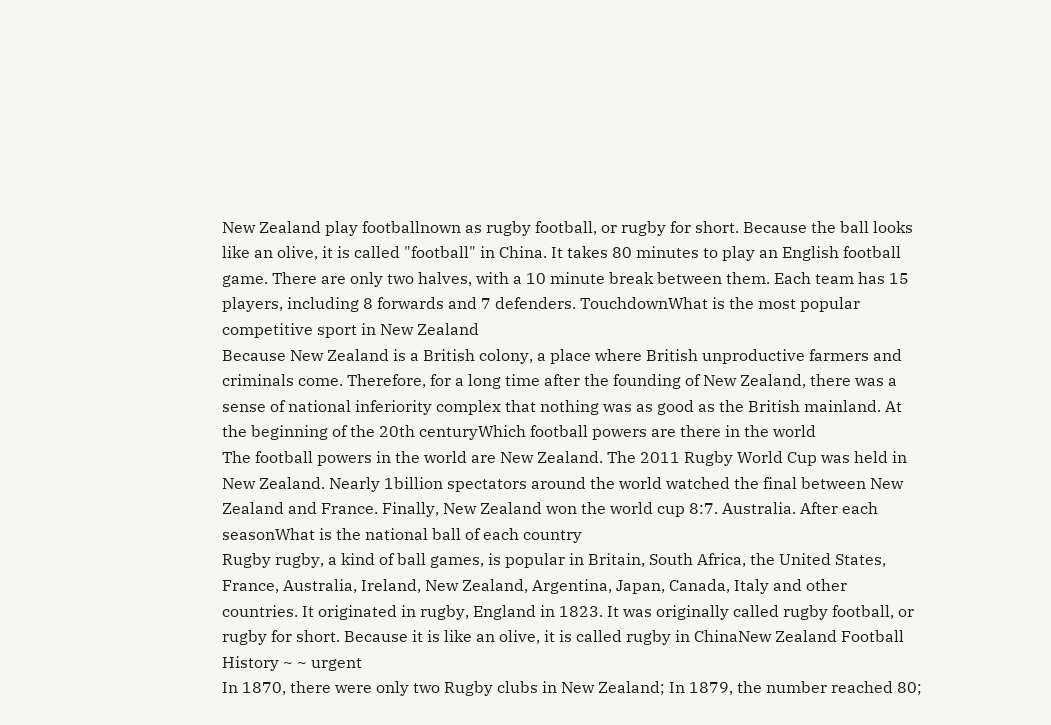New Zealand play footballnown as rugby football, or rugby for short. Because the ball looks like an olive, it is called "football" in China. It takes 80 minutes to play an English football game. There are only two halves, with a 10 minute break between them. Each team has 15 players, including 8 forwards and 7 defenders. TouchdownWhat is the most popular competitive sport in New Zealand
Because New Zealand is a British colony, a place where British unproductive farmers and criminals come. Therefore, for a long time after the founding of New Zealand, there was a sense of national inferiority complex that nothing was as good as the British mainland. At the beginning of the 20th centuryWhich football powers are there in the world
The football powers in the world are New Zealand. The 2011 Rugby World Cup was held in New Zealand. Nearly 1billion spectators around the world watched the final between New Zealand and France. Finally, New Zealand won the world cup 8:7. Australia. After each seasonWhat is the national ball of each country
Rugby rugby, a kind of ball games, is popular in Britain, South Africa, the United States, France, Australia, Ireland, New Zealand, Argentina, Japan, Canada, Italy and other countries. It originated in rugby, England in 1823. It was originally called rugby football, or rugby for short. Because it is like an olive, it is called rugby in ChinaNew Zealand Football History ~ ~ urgent
In 1870, there were only two Rugby clubs in New Zealand; In 1879, the number reached 80;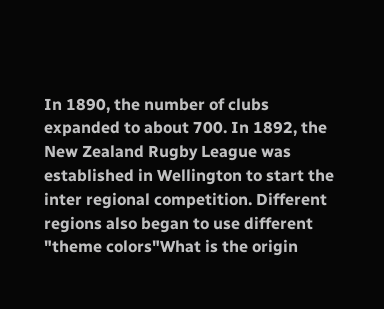In 1890, the number of clubs expanded to about 700. In 1892, the New Zealand Rugby League was established in Wellington to start the inter regional competition. Different regions also began to use different "theme colors"What is the origin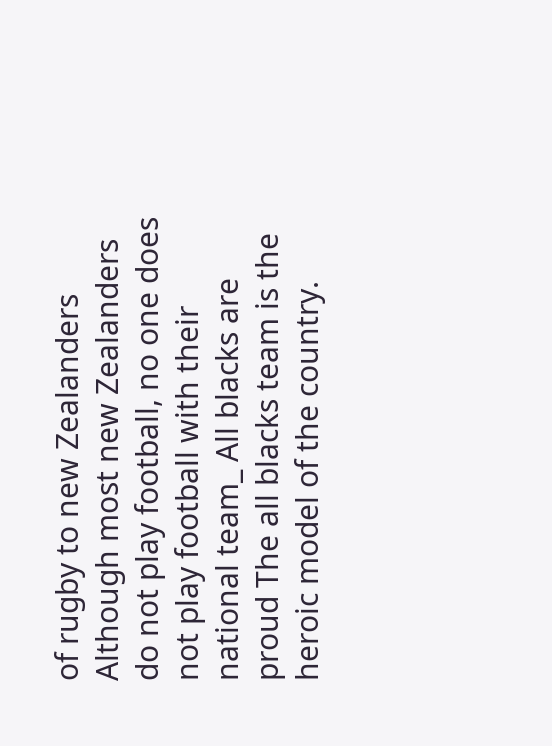of rugby to new Zealanders
Although most new Zealanders do not play football, no one does not play football with their national team_ All blacks are proud The all blacks team is the heroic model of the country.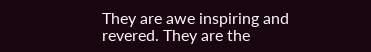They are awe inspiring and revered. They are the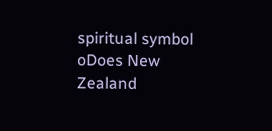spiritual symbol oDoes New Zealand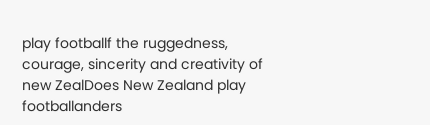play footballf the ruggedness, courage, sincerity and creativity of new ZealDoes New Zealand play footballanders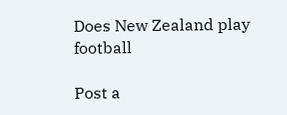Does New Zealand play football

Post a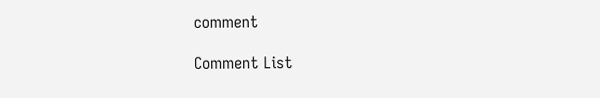comment

Comment List